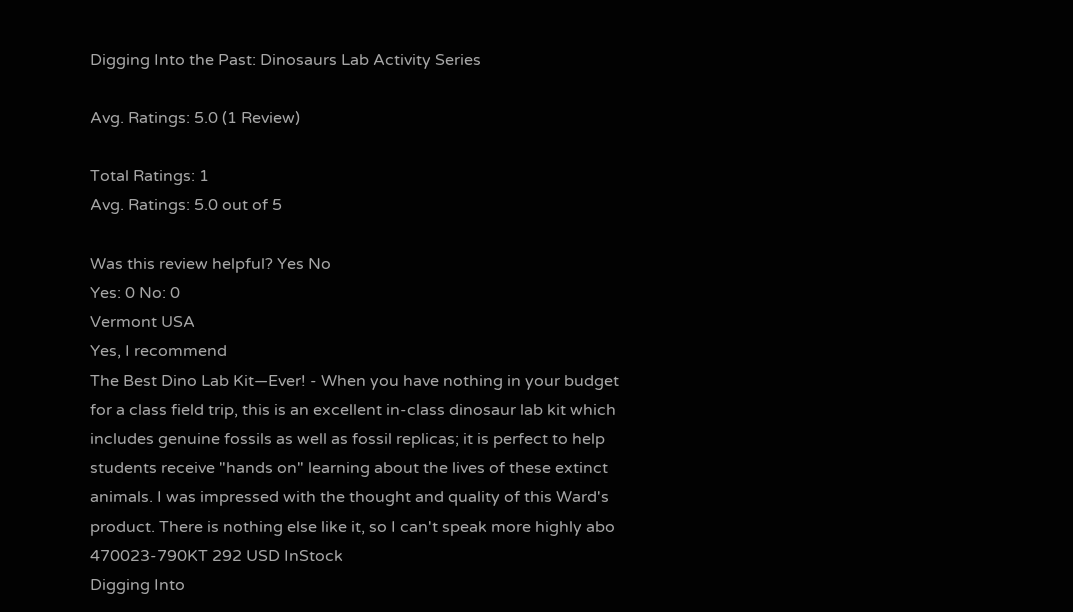Digging Into the Past: Dinosaurs Lab Activity Series

Avg. Ratings: 5.0 (1 Review)

Total Ratings: 1
Avg. Ratings: 5.0 out of 5

Was this review helpful? Yes No
Yes: 0 No: 0
Vermont USA
Yes, I recommend
The Best Dino Lab Kit—Ever! - When you have nothing in your budget for a class field trip, this is an excellent in-class dinosaur lab kit which includes genuine fossils as well as fossil replicas; it is perfect to help students receive "hands on" learning about the lives of these extinct animals. I was impressed with the thought and quality of this Ward's product. There is nothing else like it, so I can't speak more highly abo
470023-790KT 292 USD InStock
Digging Into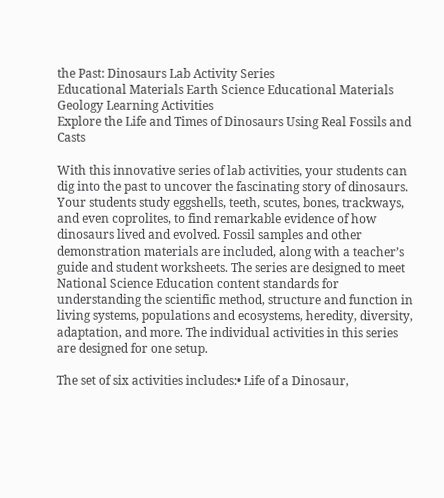the Past: Dinosaurs Lab Activity Series
Educational Materials Earth Science Educational Materials Geology Learning Activities
Explore the Life and Times of Dinosaurs Using Real Fossils and Casts

With this innovative series of lab activities, your students can dig into the past to uncover the fascinating story of dinosaurs. Your students study eggshells, teeth, scutes, bones, trackways, and even coprolites, to find remarkable evidence of how dinosaurs lived and evolved. Fossil samples and other demonstration materials are included, along with a teacher’s guide and student worksheets. The series are designed to meet National Science Education content standards for understanding the scientific method, structure and function in living systems, populations and ecosystems, heredity, diversity, adaptation, and more. The individual activities in this series are designed for one setup.

The set of six activities includes:• Life of a Dinosaur,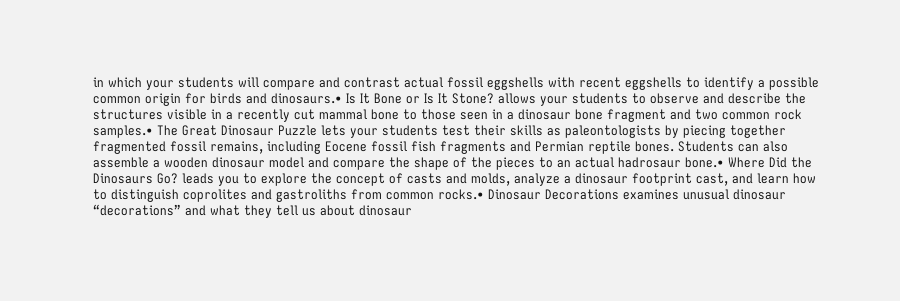in which your students will compare and contrast actual fossil eggshells with recent eggshells to identify a possible common origin for birds and dinosaurs.• Is It Bone or Is It Stone? allows your students to observe and describe the structures visible in a recently cut mammal bone to those seen in a dinosaur bone fragment and two common rock samples.• The Great Dinosaur Puzzle lets your students test their skills as paleontologists by piecing together fragmented fossil remains, including Eocene fossil fish fragments and Permian reptile bones. Students can also assemble a wooden dinosaur model and compare the shape of the pieces to an actual hadrosaur bone.• Where Did the Dinosaurs Go? leads you to explore the concept of casts and molds, analyze a dinosaur footprint cast, and learn how to distinguish coprolites and gastroliths from common rocks.• Dinosaur Decorations examines unusual dinosaur “decorations” and what they tell us about dinosaur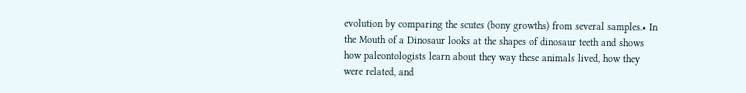evolution by comparing the scutes (bony growths) from several samples.• In the Mouth of a Dinosaur looks at the shapes of dinosaur teeth and shows how paleontologists learn about they way these animals lived, how they were related, and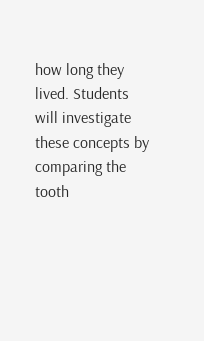how long they lived. Students will investigate these concepts by comparing the tooth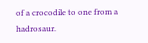of a crocodile to one from a hadrosaur.